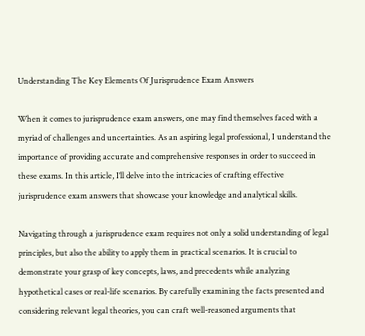Understanding The Key Elements Of Jurisprudence Exam Answers

When it comes to jurisprudence exam answers, one may find themselves faced with a myriad of challenges and uncertainties. As an aspiring legal professional, I understand the importance of providing accurate and comprehensive responses in order to succeed in these exams. In this article, I’ll delve into the intricacies of crafting effective jurisprudence exam answers that showcase your knowledge and analytical skills.

Navigating through a jurisprudence exam requires not only a solid understanding of legal principles, but also the ability to apply them in practical scenarios. It is crucial to demonstrate your grasp of key concepts, laws, and precedents while analyzing hypothetical cases or real-life scenarios. By carefully examining the facts presented and considering relevant legal theories, you can craft well-reasoned arguments that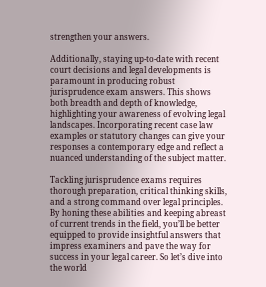strengthen your answers.

Additionally, staying up-to-date with recent court decisions and legal developments is paramount in producing robust jurisprudence exam answers. This shows both breadth and depth of knowledge, highlighting your awareness of evolving legal landscapes. Incorporating recent case law examples or statutory changes can give your responses a contemporary edge and reflect a nuanced understanding of the subject matter.

Tackling jurisprudence exams requires thorough preparation, critical thinking skills, and a strong command over legal principles. By honing these abilities and keeping abreast of current trends in the field, you’ll be better equipped to provide insightful answers that impress examiners and pave the way for success in your legal career. So let’s dive into the world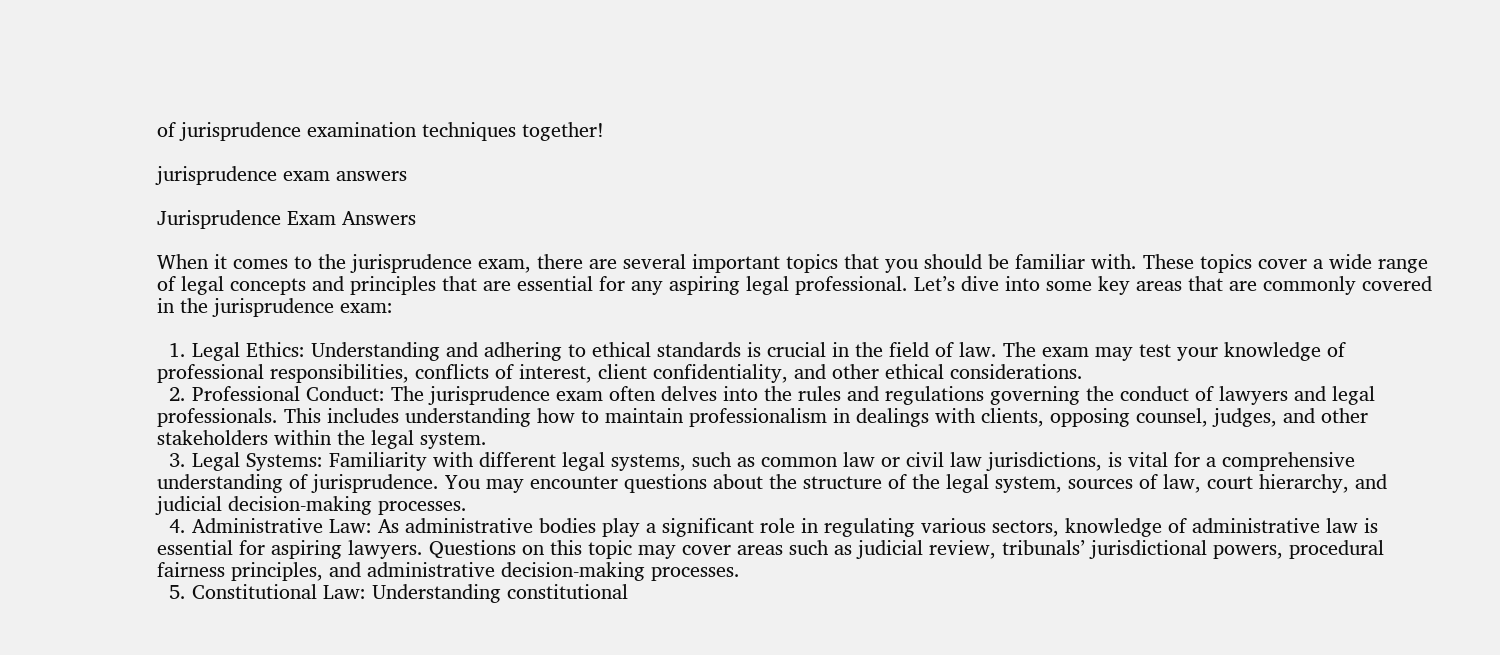of jurisprudence examination techniques together!

jurisprudence exam answers

Jurisprudence Exam Answers

When it comes to the jurisprudence exam, there are several important topics that you should be familiar with. These topics cover a wide range of legal concepts and principles that are essential for any aspiring legal professional. Let’s dive into some key areas that are commonly covered in the jurisprudence exam:

  1. Legal Ethics: Understanding and adhering to ethical standards is crucial in the field of law. The exam may test your knowledge of professional responsibilities, conflicts of interest, client confidentiality, and other ethical considerations.
  2. Professional Conduct: The jurisprudence exam often delves into the rules and regulations governing the conduct of lawyers and legal professionals. This includes understanding how to maintain professionalism in dealings with clients, opposing counsel, judges, and other stakeholders within the legal system.
  3. Legal Systems: Familiarity with different legal systems, such as common law or civil law jurisdictions, is vital for a comprehensive understanding of jurisprudence. You may encounter questions about the structure of the legal system, sources of law, court hierarchy, and judicial decision-making processes.
  4. Administrative Law: As administrative bodies play a significant role in regulating various sectors, knowledge of administrative law is essential for aspiring lawyers. Questions on this topic may cover areas such as judicial review, tribunals’ jurisdictional powers, procedural fairness principles, and administrative decision-making processes.
  5. Constitutional Law: Understanding constitutional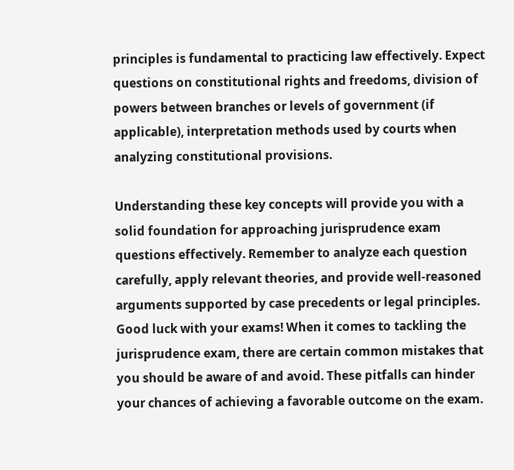principles is fundamental to practicing law effectively. Expect questions on constitutional rights and freedoms, division of powers between branches or levels of government (if applicable), interpretation methods used by courts when analyzing constitutional provisions.

Understanding these key concepts will provide you with a solid foundation for approaching jurisprudence exam questions effectively. Remember to analyze each question carefully, apply relevant theories, and provide well-reasoned arguments supported by case precedents or legal principles. Good luck with your exams! When it comes to tackling the jurisprudence exam, there are certain common mistakes that you should be aware of and avoid. These pitfalls can hinder your chances of achieving a favorable outcome on the exam.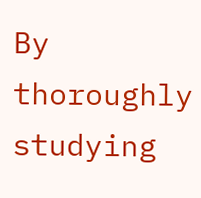By thoroughly studying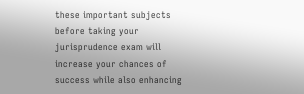these important subjects before taking your jurisprudence exam will increase your chances of success while also enhancing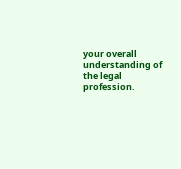your overall understanding of the legal profession.